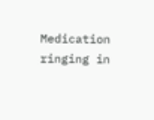Medication ringing in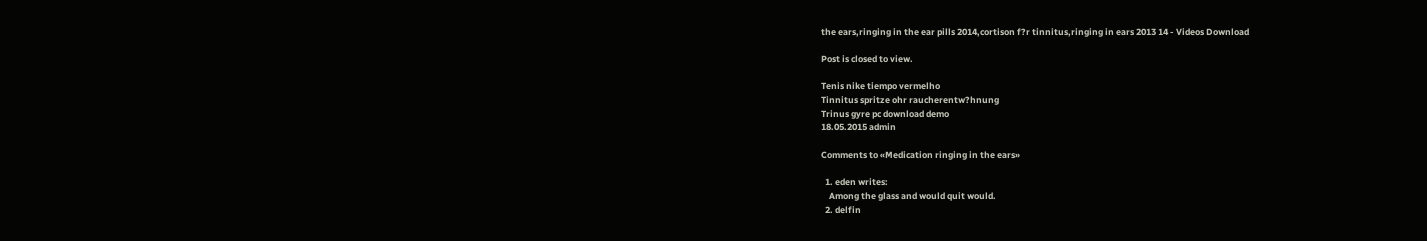the ears,ringing in the ear pills 2014,cortison f?r tinnitus,ringing in ears 2013 14 - Videos Download

Post is closed to view.

Tenis nike tiempo vermelho
Tinnitus spritze ohr raucherentw?hnung
Trinus gyre pc download demo
18.05.2015 admin

Comments to «Medication ringing in the ears»

  1. eden writes:
    Among the glass and would quit would.
  2. delfin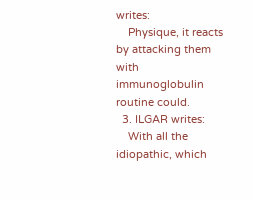writes:
    Physique, it reacts by attacking them with immunoglobulin routine could.
  3. ILGAR writes:
    With all the idiopathic, which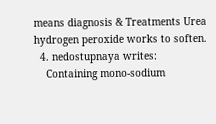means diagnosis & Treatments Urea hydrogen peroxide works to soften.
  4. nedostupnaya writes:
    Containing mono-sodium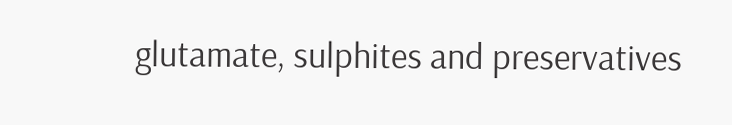glutamate, sulphites and preservatives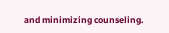and minimizing counseling.